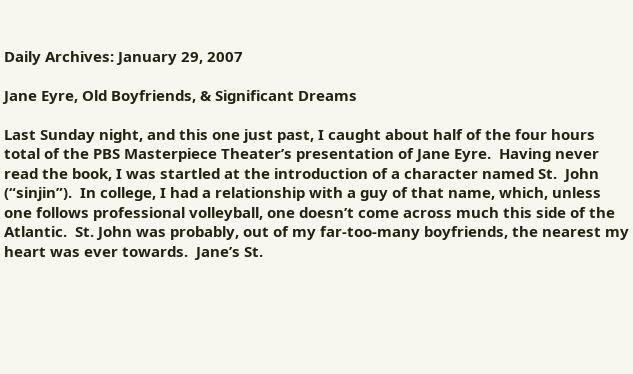Daily Archives: January 29, 2007

Jane Eyre, Old Boyfriends, & Significant Dreams

Last Sunday night, and this one just past, I caught about half of the four hours total of the PBS Masterpiece Theater’s presentation of Jane Eyre.  Having never read the book, I was startled at the introduction of a character named St.  John (“sinjin”).  In college, I had a relationship with a guy of that name, which, unless one follows professional volleyball, one doesn’t come across much this side of the Atlantic.  St. John was probably, out of my far-too-many boyfriends, the nearest my heart was ever towards.  Jane’s St.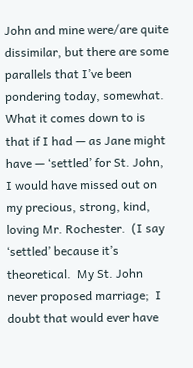John and mine were/are quite dissimilar, but there are some parallels that I’ve been pondering today, somewhat.  What it comes down to is that if I had — as Jane might have — ‘settled’ for St. John, I would have missed out on my precious, strong, kind, loving Mr. Rochester.  (I say ‘settled’ because it’s theoretical.  My St. John never proposed marriage;  I doubt that would ever have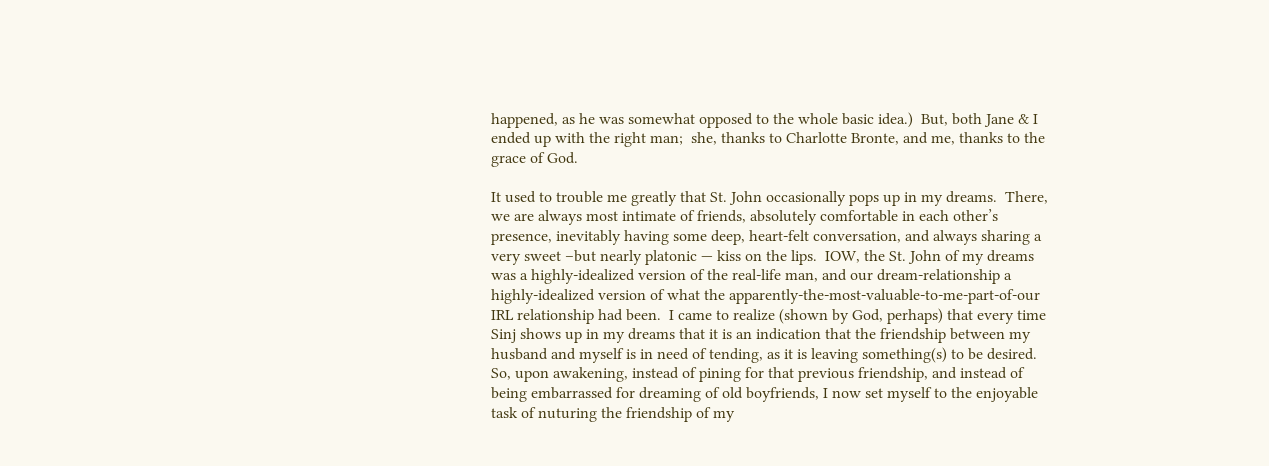happened, as he was somewhat opposed to the whole basic idea.)  But, both Jane & I ended up with the right man;  she, thanks to Charlotte Bronte, and me, thanks to the grace of God.

It used to trouble me greatly that St. John occasionally pops up in my dreams.  There, we are always most intimate of friends, absolutely comfortable in each other’s presence, inevitably having some deep, heart-felt conversation, and always sharing a very sweet –but nearly platonic — kiss on the lips.  IOW, the St. John of my dreams was a highly-idealized version of the real-life man, and our dream-relationship a highly-idealized version of what the apparently-the-most-valuable-to-me-part-of-our IRL relationship had been.  I came to realize (shown by God, perhaps) that every time Sinj shows up in my dreams that it is an indication that the friendship between my husband and myself is in need of tending, as it is leaving something(s) to be desired.  So, upon awakening, instead of pining for that previous friendship, and instead of being embarrassed for dreaming of old boyfriends, I now set myself to the enjoyable task of nuturing the friendship of my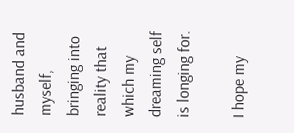husband and myself, bringing into reality that which my dreaming self is longing for.

I hope my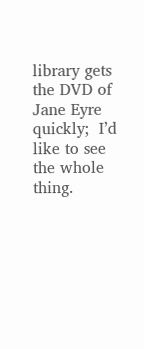library gets the DVD of Jane Eyre quickly;  I’d like to see the whole thing.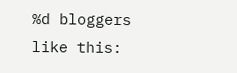%d bloggers like this: